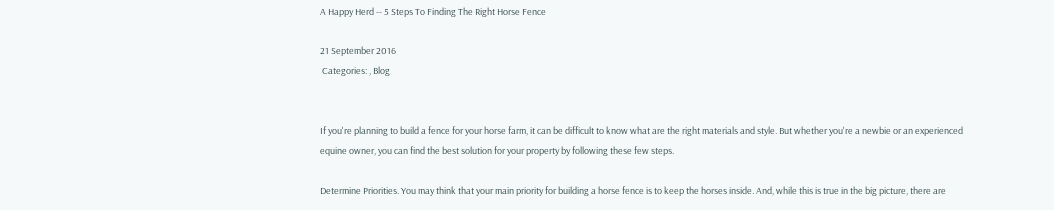A Happy Herd -- 5 Steps To Finding The Right Horse Fence

21 September 2016
 Categories: , Blog


If you're planning to build a fence for your horse farm, it can be difficult to know what are the right materials and style. But whether you're a newbie or an experienced equine owner, you can find the best solution for your property by following these few steps.

Determine Priorities. You may think that your main priority for building a horse fence is to keep the horses inside. And, while this is true in the big picture, there are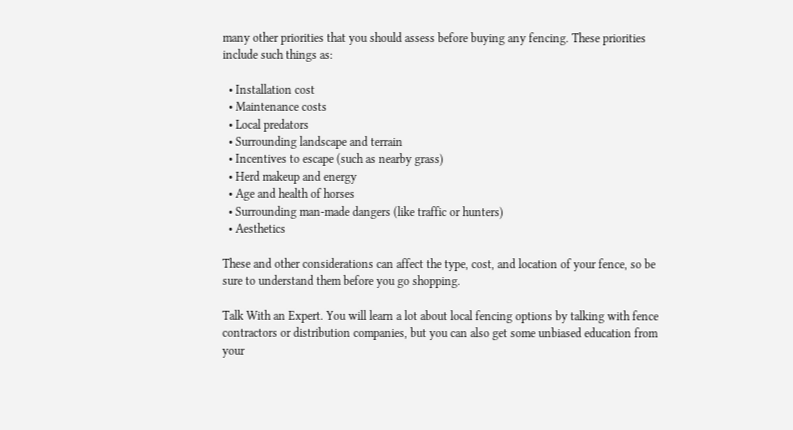many other priorities that you should assess before buying any fencing. These priorities include such things as:

  • Installation cost
  • Maintenance costs
  • Local predators
  • Surrounding landscape and terrain
  • Incentives to escape (such as nearby grass)
  • Herd makeup and energy
  • Age and health of horses
  • Surrounding man-made dangers (like traffic or hunters)
  • Aesthetics

These and other considerations can affect the type, cost, and location of your fence, so be sure to understand them before you go shopping.

Talk With an Expert. You will learn a lot about local fencing options by talking with fence contractors or distribution companies, but you can also get some unbiased education from your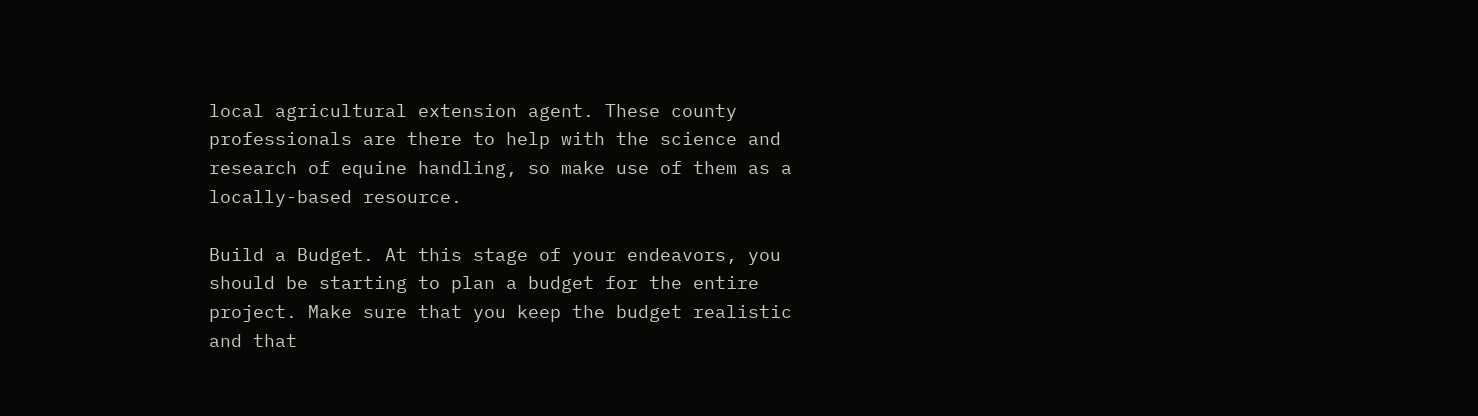local agricultural extension agent. These county professionals are there to help with the science and research of equine handling, so make use of them as a locally-based resource.

Build a Budget. At this stage of your endeavors, you should be starting to plan a budget for the entire project. Make sure that you keep the budget realistic and that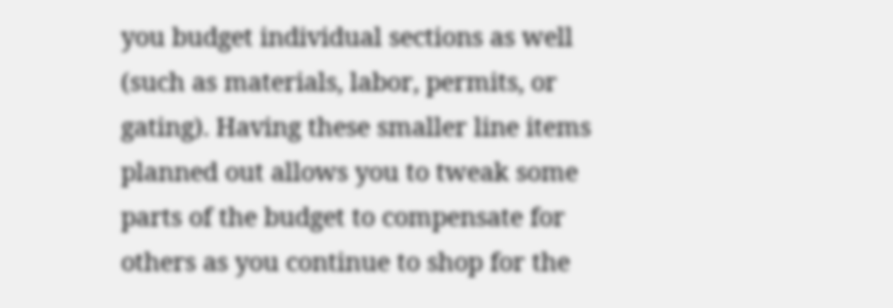you budget individual sections as well (such as materials, labor, permits, or gating). Having these smaller line items planned out allows you to tweak some parts of the budget to compensate for others as you continue to shop for the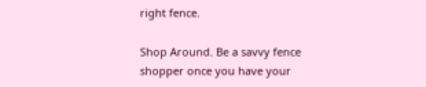right fence.

Shop Around. Be a savvy fence shopper once you have your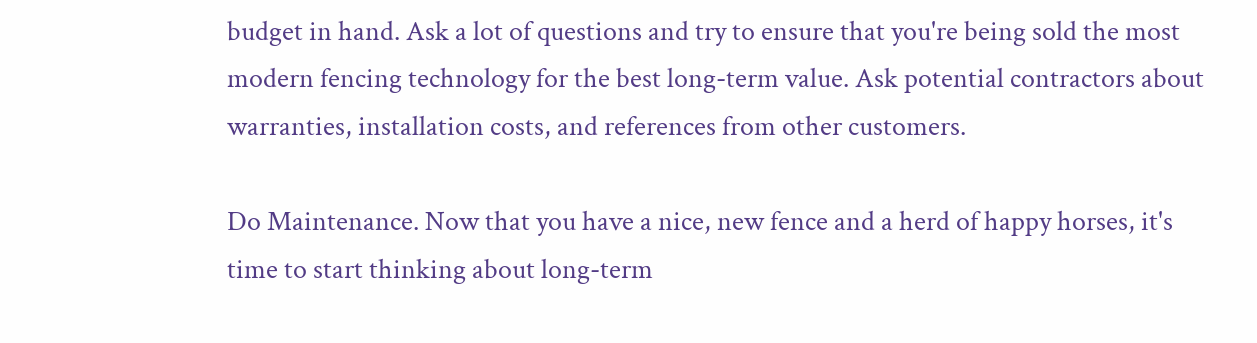budget in hand. Ask a lot of questions and try to ensure that you're being sold the most modern fencing technology for the best long-term value. Ask potential contractors about warranties, installation costs, and references from other customers.

Do Maintenance. Now that you have a nice, new fence and a herd of happy horses, it's time to start thinking about long-term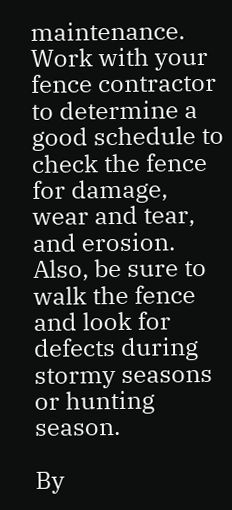maintenance. Work with your fence contractor to determine a good schedule to check the fence for damage, wear and tear, and erosion. Also, be sure to walk the fence and look for defects during stormy seasons or hunting season.

By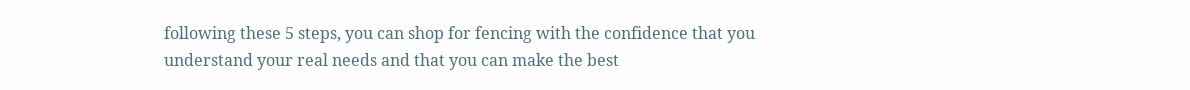following these 5 steps, you can shop for fencing with the confidence that you understand your real needs and that you can make the best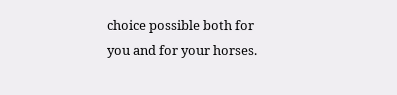choice possible both for you and for your horses.